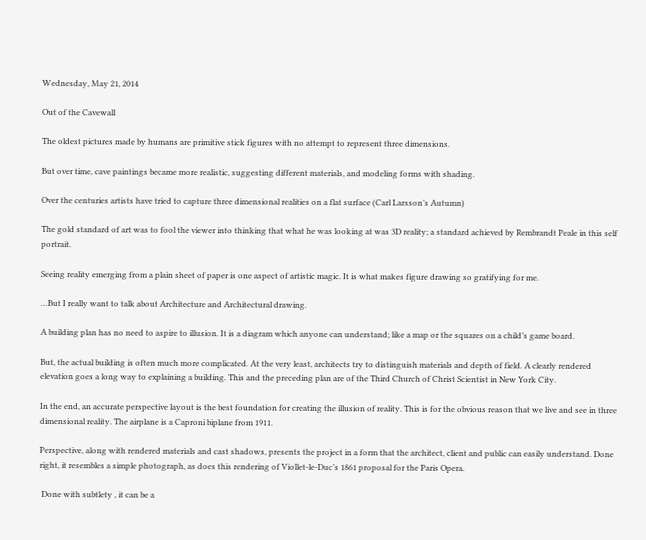Wednesday, May 21, 2014

Out of the Cavewall

The oldest pictures made by humans are primitive stick figures with no attempt to represent three dimensions.

But over time, cave paintings became more realistic, suggesting different materials, and modeling forms with shading.

Over the centuries artists have tried to capture three dimensional realities on a flat surface (Carl Larsson’s Autumn)

The gold standard of art was to fool the viewer into thinking that what he was looking at was 3D reality; a standard achieved by Rembrandt Peale in this self portrait.

Seeing reality emerging from a plain sheet of paper is one aspect of artistic magic. It is what makes figure drawing so gratifying for me.

…But I really want to talk about Architecture and Architectural drawing.

A building plan has no need to aspire to illusion. It is a diagram which anyone can understand; like a map or the squares on a child’s game board.

But, the actual building is often much more complicated. At the very least, architects try to distinguish materials and depth of field. A clearly rendered elevation goes a long way to explaining a building. This and the preceding plan are of the Third Church of Christ Scientist in New York City.

In the end, an accurate perspective layout is the best foundation for creating the illusion of reality. This is for the obvious reason that we live and see in three dimensional reality. The airplane is a Caproni biplane from 1911.

Perspective, along with rendered materials and cast shadows, presents the project in a form that the architect, client and public can easily understand. Done right, it resembles a simple photograph, as does this rendering of Viollet-le-Duc’s 1861 proposal for the Paris Opera.

 Done with subtlety , it can be a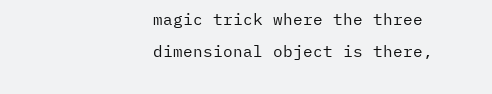magic trick where the three dimensional object is there,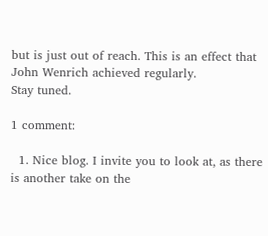but is just out of reach. This is an effect that John Wenrich achieved regularly.
Stay tuned.

1 comment:

  1. Nice blog. I invite you to look at, as there is another take on the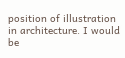position of illustration in architecture. I would be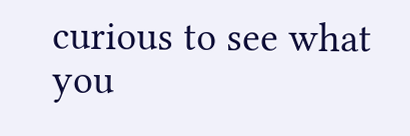curious to see what you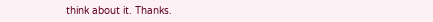think about it. Thanks.